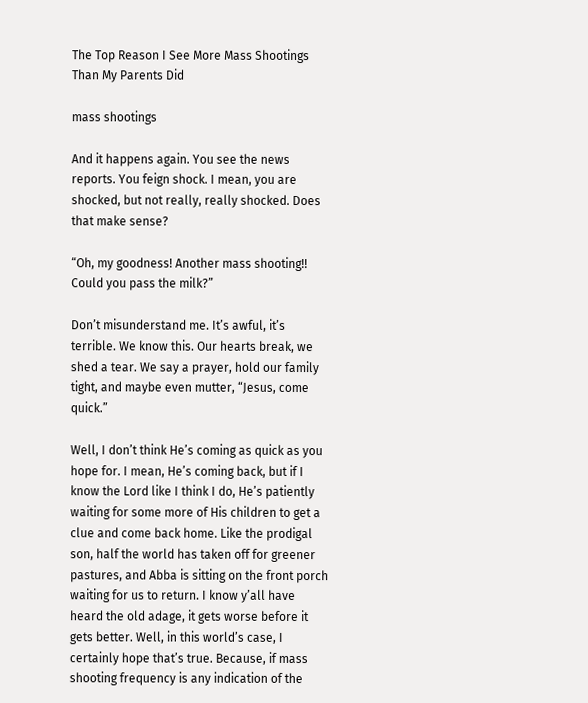The Top Reason I See More Mass Shootings Than My Parents Did

mass shootings

And it happens again. You see the news reports. You feign shock. I mean, you are shocked, but not really, really shocked. Does that make sense?

“Oh, my goodness! Another mass shooting!! Could you pass the milk?”

Don’t misunderstand me. It’s awful, it’s terrible. We know this. Our hearts break, we shed a tear. We say a prayer, hold our family tight, and maybe even mutter, “Jesus, come quick.”

Well, I don’t think He’s coming as quick as you hope for. I mean, He’s coming back, but if I know the Lord like I think I do, He’s patiently waiting for some more of His children to get a clue and come back home. Like the prodigal son, half the world has taken off for greener pastures, and Abba is sitting on the front porch waiting for us to return. I know y’all have heard the old adage, it gets worse before it gets better. Well, in this world’s case, I certainly hope that’s true. Because, if mass shooting frequency is any indication of the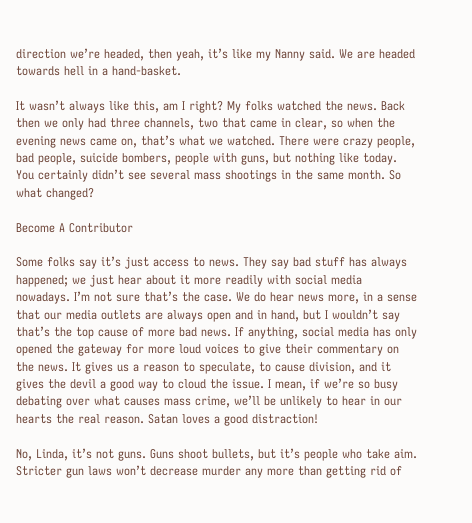direction we’re headed, then yeah, it’s like my Nanny said. We are headed towards hell in a hand-basket.

It wasn’t always like this, am I right? My folks watched the news. Back then we only had three channels, two that came in clear, so when the evening news came on, that’s what we watched. There were crazy people, bad people, suicide bombers, people with guns, but nothing like today. You certainly didn’t see several mass shootings in the same month. So what changed?

Become A Contributor

Some folks say it’s just access to news. They say bad stuff has always happened; we just hear about it more readily with social media nowadays. I’m not sure that’s the case. We do hear news more, in a sense that our media outlets are always open and in hand, but I wouldn’t say that’s the top cause of more bad news. If anything, social media has only opened the gateway for more loud voices to give their commentary on the news. It gives us a reason to speculate, to cause division, and it gives the devil a good way to cloud the issue. I mean, if we’re so busy debating over what causes mass crime, we’ll be unlikely to hear in our hearts the real reason. Satan loves a good distraction!

No, Linda, it’s not guns. Guns shoot bullets, but it’s people who take aim. Stricter gun laws won’t decrease murder any more than getting rid of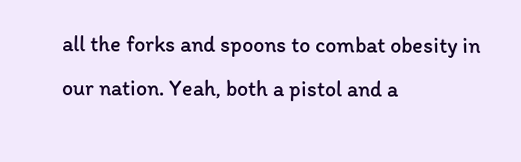all the forks and spoons to combat obesity in our nation. Yeah, both a pistol and a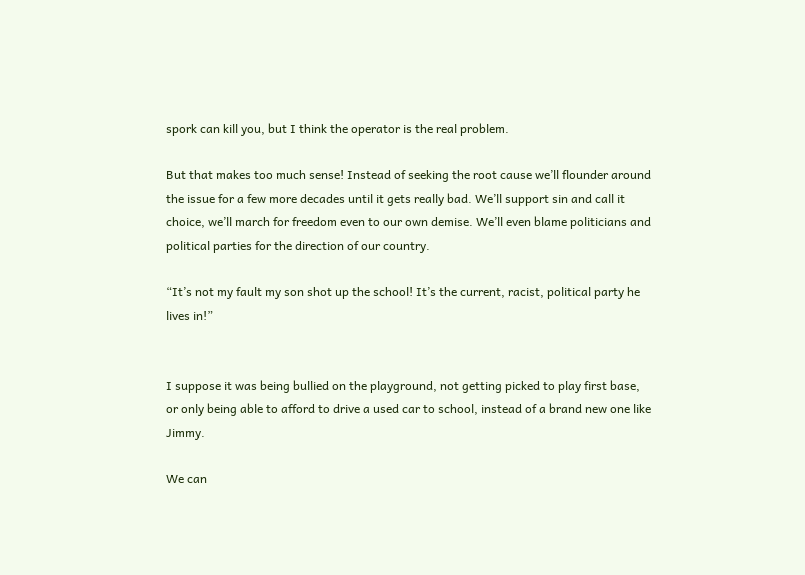spork can kill you, but I think the operator is the real problem.

But that makes too much sense! Instead of seeking the root cause we’ll flounder around the issue for a few more decades until it gets really bad. We’ll support sin and call it choice, we’ll march for freedom even to our own demise. We’ll even blame politicians and political parties for the direction of our country.

“It’s not my fault my son shot up the school! It’s the current, racist, political party he lives in!”


I suppose it was being bullied on the playground, not getting picked to play first base, or only being able to afford to drive a used car to school, instead of a brand new one like Jimmy.

We can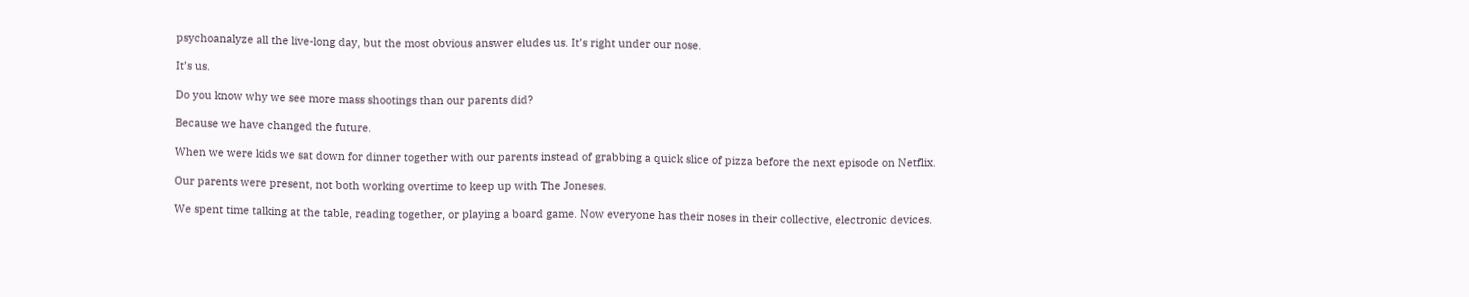psychoanalyze all the live-long day, but the most obvious answer eludes us. It’s right under our nose.

It’s us.

Do you know why we see more mass shootings than our parents did?

Because we have changed the future.

When we were kids we sat down for dinner together with our parents instead of grabbing a quick slice of pizza before the next episode on Netflix.

Our parents were present, not both working overtime to keep up with The Joneses.

We spent time talking at the table, reading together, or playing a board game. Now everyone has their noses in their collective, electronic devices.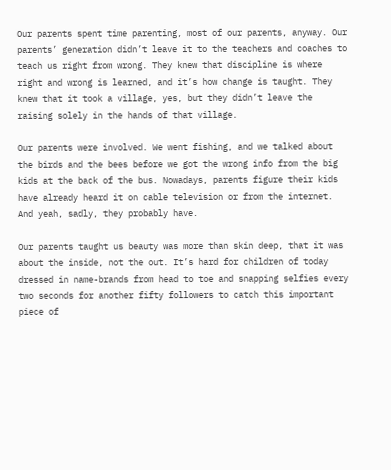Our parents spent time parenting, most of our parents, anyway. Our parents’ generation didn’t leave it to the teachers and coaches to teach us right from wrong. They knew that discipline is where right and wrong is learned, and it’s how change is taught. They knew that it took a village, yes, but they didn’t leave the raising solely in the hands of that village.

Our parents were involved. We went fishing, and we talked about the birds and the bees before we got the wrong info from the big kids at the back of the bus. Nowadays, parents figure their kids have already heard it on cable television or from the internet. And yeah, sadly, they probably have.

Our parents taught us beauty was more than skin deep, that it was about the inside, not the out. It’s hard for children of today dressed in name-brands from head to toe and snapping selfies every two seconds for another fifty followers to catch this important piece of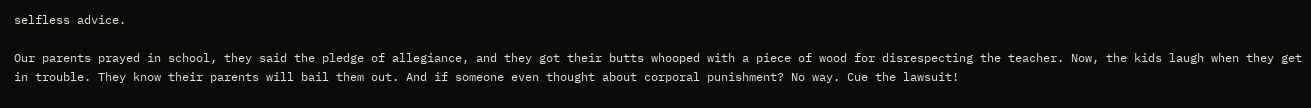selfless advice.

Our parents prayed in school, they said the pledge of allegiance, and they got their butts whooped with a piece of wood for disrespecting the teacher. Now, the kids laugh when they get in trouble. They know their parents will bail them out. And if someone even thought about corporal punishment? No way. Cue the lawsuit!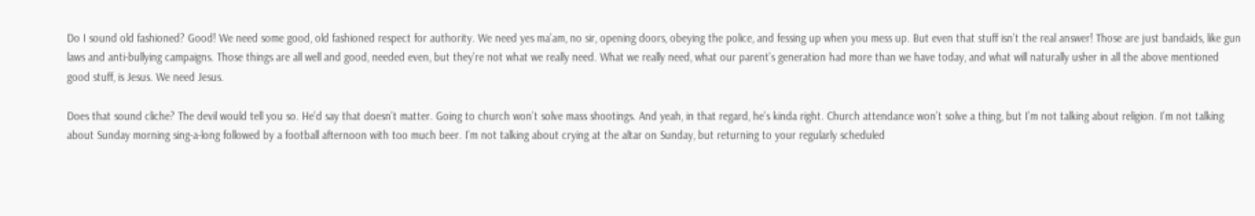Do I sound old fashioned? Good! We need some good, old fashioned respect for authority. We need yes ma’am, no sir, opening doors, obeying the police, and fessing up when you mess up. But even that stuff isn’t the real answer! Those are just bandaids, like gun laws and anti-bullying campaigns. Those things are all well and good, needed even, but they’re not what we really need. What we really need, what our parent’s generation had more than we have today, and what will naturally usher in all the above mentioned good stuff, is Jesus. We need Jesus.

Does that sound cliche? The devil would tell you so. He’d say that doesn’t matter. Going to church won’t solve mass shootings. And yeah, in that regard, he’s kinda right. Church attendance won’t solve a thing, but I’m not talking about religion. I’m not talking about Sunday morning sing-a-long followed by a football afternoon with too much beer. I’m not talking about crying at the altar on Sunday, but returning to your regularly scheduled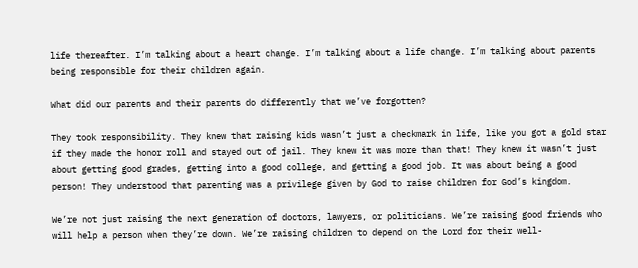life thereafter. I’m talking about a heart change. I’m talking about a life change. I’m talking about parents being responsible for their children again.

What did our parents and their parents do differently that we’ve forgotten?

They took responsibility. They knew that raising kids wasn’t just a checkmark in life, like you got a gold star if they made the honor roll and stayed out of jail. They knew it was more than that! They knew it wasn’t just about getting good grades, getting into a good college, and getting a good job. It was about being a good person! They understood that parenting was a privilege given by God to raise children for God’s kingdom.

We’re not just raising the next generation of doctors, lawyers, or politicians. We’re raising good friends who will help a person when they’re down. We’re raising children to depend on the Lord for their well-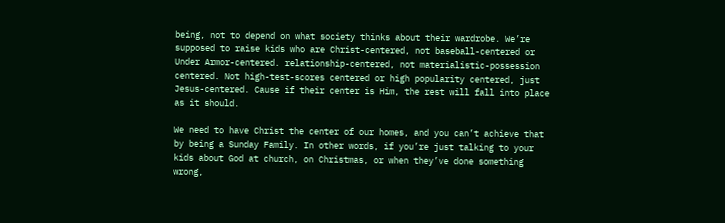being, not to depend on what society thinks about their wardrobe. We’re supposed to raise kids who are Christ-centered, not baseball-centered or Under Armor-centered. relationship-centered, not materialistic-possession centered. Not high-test-scores centered or high popularity centered, just Jesus-centered. Cause if their center is Him, the rest will fall into place as it should.

We need to have Christ the center of our homes, and you can’t achieve that by being a Sunday Family. In other words, if you’re just talking to your kids about God at church, on Christmas, or when they’ve done something wrong,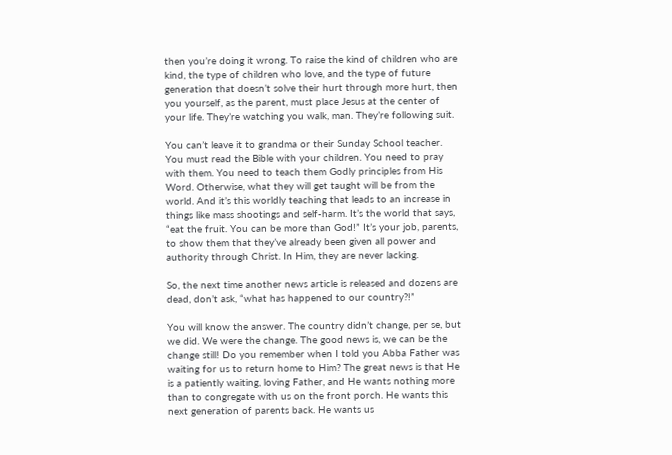then you’re doing it wrong. To raise the kind of children who are kind, the type of children who love, and the type of future generation that doesn’t solve their hurt through more hurt, then you yourself, as the parent, must place Jesus at the center of your life. They’re watching you walk, man. They’re following suit.

You can’t leave it to grandma or their Sunday School teacher. You must read the Bible with your children. You need to pray with them. You need to teach them Godly principles from His Word. Otherwise, what they will get taught will be from the world. And it’s this worldly teaching that leads to an increase in things like mass shootings and self-harm. It’s the world that says, “eat the fruit. You can be more than God!” It’s your job, parents, to show them that they’ve already been given all power and authority through Christ. In Him, they are never lacking.

So, the next time another news article is released and dozens are dead, don’t ask, “what has happened to our country?!”

You will know the answer. The country didn’t change, per se, but we did. We were the change. The good news is, we can be the change still! Do you remember when I told you Abba Father was waiting for us to return home to Him? The great news is that He is a patiently waiting, loving Father, and He wants nothing more than to congregate with us on the front porch. He wants this next generation of parents back. He wants us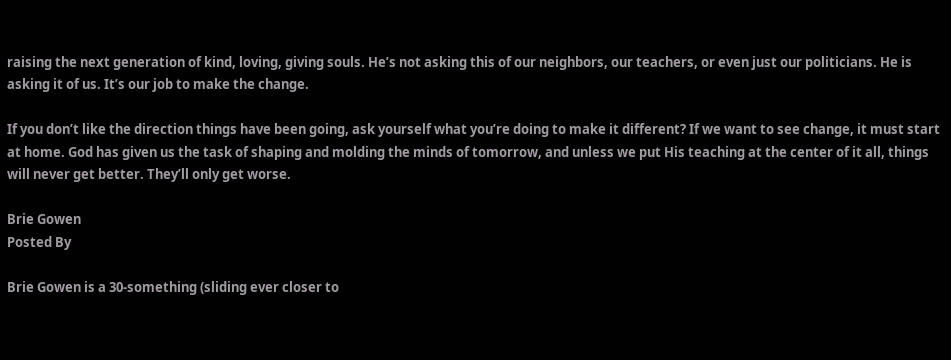raising the next generation of kind, loving, giving souls. He’s not asking this of our neighbors, our teachers, or even just our politicians. He is asking it of us. It’s our job to make the change.

If you don’t like the direction things have been going, ask yourself what you’re doing to make it different? If we want to see change, it must start at home. God has given us the task of shaping and molding the minds of tomorrow, and unless we put His teaching at the center of it all, things will never get better. They’ll only get worse.

Brie Gowen
Posted By

Brie Gowen is a 30-something (sliding ever closer to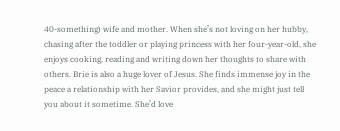40-something) wife and mother. When she’s not loving on her hubby, chasing after the toddler or playing princess with her four-year-old, she enjoys cooking, reading and writing down her thoughts to share with others. Brie is also a huge lover of Jesus. She finds immense joy in the peace a relationship with her Savior provides, and she might just tell you about it sometime. She’d love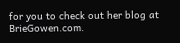for you to check out her blog at BrieGowen.com.